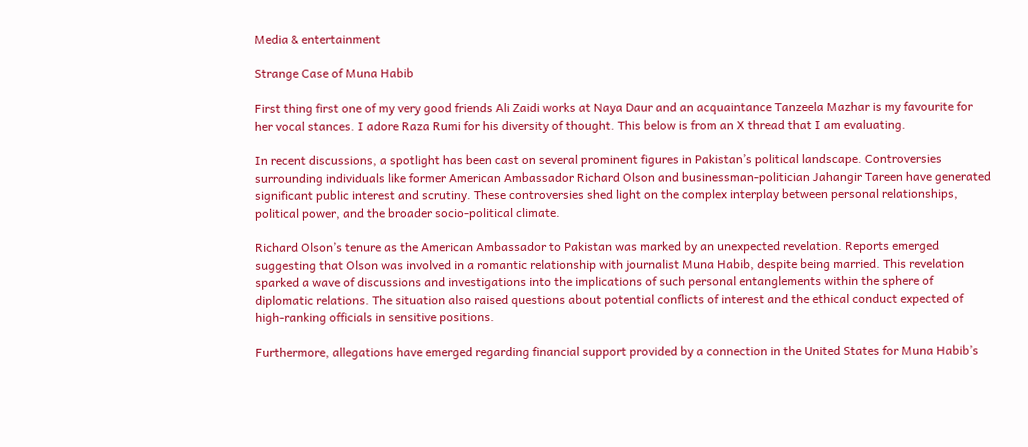Media & entertainment

Strange Case of Muna Habib

First thing first one of my very good friends Ali Zaidi works at Naya Daur and an acquaintance Tanzeela Mazhar is my favourite for her vocal stances. I adore Raza Rumi for his diversity of thought. This below is from an X thread that I am evaluating.

In recent discussions, a spotlight has been cast on several prominent figures in Pakistan’s political landscape. Controversies surrounding individuals like former American Ambassador Richard Olson and businessman-politician Jahangir Tareen have generated significant public interest and scrutiny. These controversies shed light on the complex interplay between personal relationships, political power, and the broader socio-political climate.

Richard Olson’s tenure as the American Ambassador to Pakistan was marked by an unexpected revelation. Reports emerged suggesting that Olson was involved in a romantic relationship with journalist Muna Habib, despite being married. This revelation sparked a wave of discussions and investigations into the implications of such personal entanglements within the sphere of diplomatic relations. The situation also raised questions about potential conflicts of interest and the ethical conduct expected of high-ranking officials in sensitive positions.

Furthermore, allegations have emerged regarding financial support provided by a connection in the United States for Muna Habib’s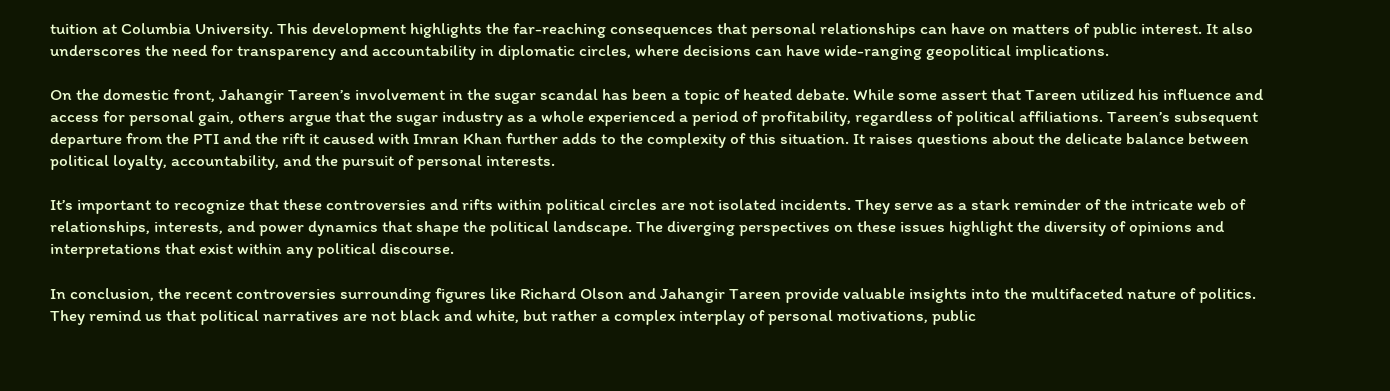tuition at Columbia University. This development highlights the far-reaching consequences that personal relationships can have on matters of public interest. It also underscores the need for transparency and accountability in diplomatic circles, where decisions can have wide-ranging geopolitical implications.

On the domestic front, Jahangir Tareen’s involvement in the sugar scandal has been a topic of heated debate. While some assert that Tareen utilized his influence and access for personal gain, others argue that the sugar industry as a whole experienced a period of profitability, regardless of political affiliations. Tareen’s subsequent departure from the PTI and the rift it caused with Imran Khan further adds to the complexity of this situation. It raises questions about the delicate balance between political loyalty, accountability, and the pursuit of personal interests.

It’s important to recognize that these controversies and rifts within political circles are not isolated incidents. They serve as a stark reminder of the intricate web of relationships, interests, and power dynamics that shape the political landscape. The diverging perspectives on these issues highlight the diversity of opinions and interpretations that exist within any political discourse.

In conclusion, the recent controversies surrounding figures like Richard Olson and Jahangir Tareen provide valuable insights into the multifaceted nature of politics. They remind us that political narratives are not black and white, but rather a complex interplay of personal motivations, public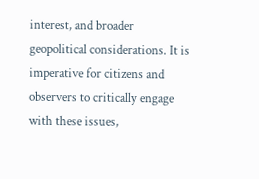interest, and broader geopolitical considerations. It is imperative for citizens and observers to critically engage with these issues,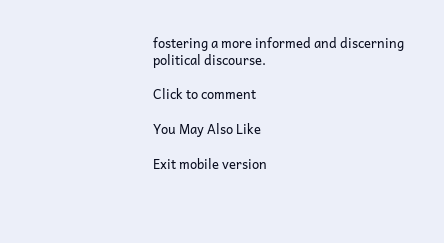fostering a more informed and discerning political discourse.

Click to comment

You May Also Like

Exit mobile version